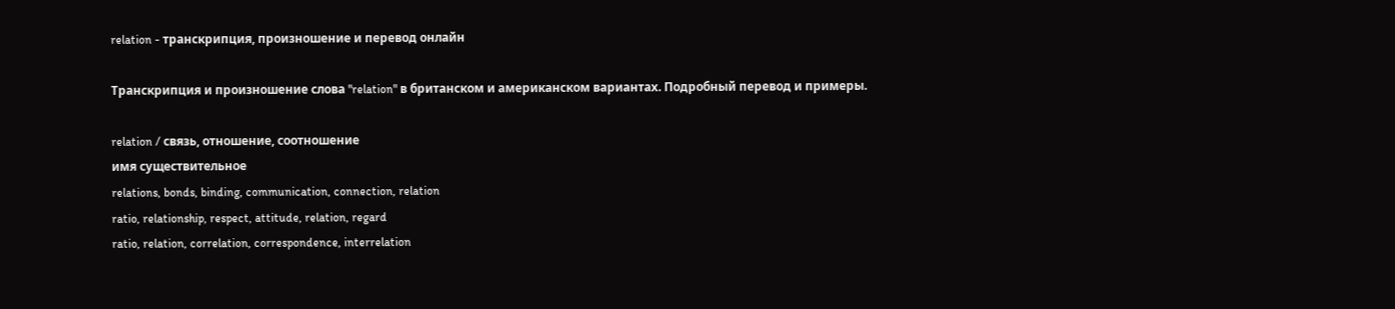relation - транскрипция, произношение и перевод онлайн

Транскрипция и произношение слова "relation" в британском и американском вариантах. Подробный перевод и примеры.

relation / связь, отношение, соотношение
имя существительное
relations, bonds, binding, communication, connection, relation
ratio, relationship, respect, attitude, relation, regard
ratio, relation, correlation, correspondence, interrelation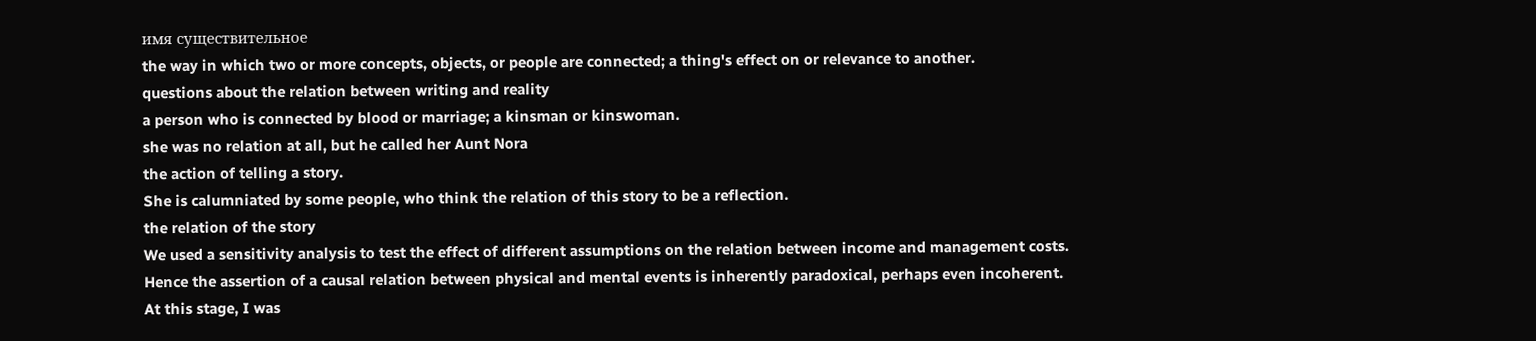имя существительное
the way in which two or more concepts, objects, or people are connected; a thing's effect on or relevance to another.
questions about the relation between writing and reality
a person who is connected by blood or marriage; a kinsman or kinswoman.
she was no relation at all, but he called her Aunt Nora
the action of telling a story.
She is calumniated by some people, who think the relation of this story to be a reflection.
the relation of the story
We used a sensitivity analysis to test the effect of different assumptions on the relation between income and management costs.
Hence the assertion of a causal relation between physical and mental events is inherently paradoxical, perhaps even incoherent.
At this stage, I was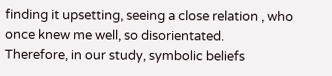finding it upsetting, seeing a close relation , who once knew me well, so disorientated.
Therefore, in our study, symbolic beliefs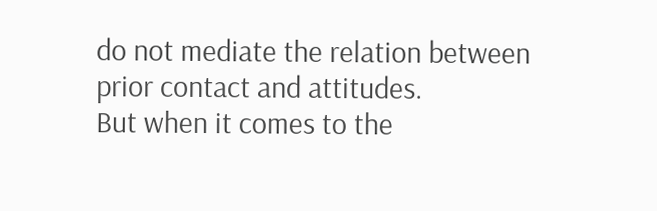do not mediate the relation between prior contact and attitudes.
But when it comes to the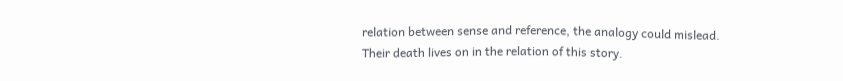relation between sense and reference, the analogy could mislead.
Their death lives on in the relation of this story.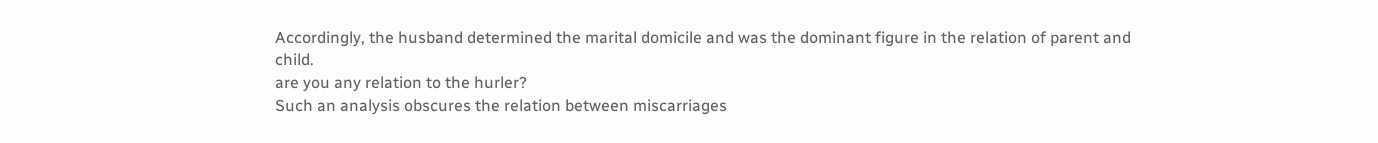Accordingly, the husband determined the marital domicile and was the dominant figure in the relation of parent and child.
are you any relation to the hurler?
Such an analysis obscures the relation between miscarriages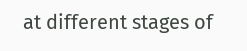at different stages of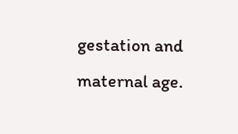gestation and maternal age.